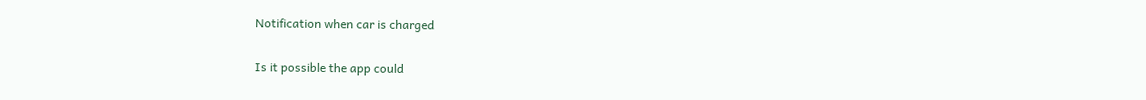Notification when car is charged

Is it possible the app could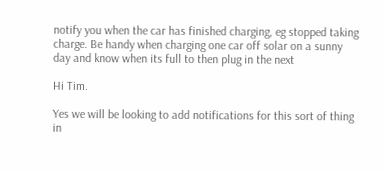notify you when the car has finished charging, eg stopped taking charge. Be handy when charging one car off solar on a sunny day and know when its full to then plug in the next

Hi Tim.

Yes we will be looking to add notifications for this sort of thing in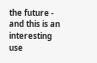the future - and this is an interesting use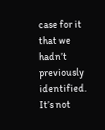case for it that we hadn’t previously identified. It’s not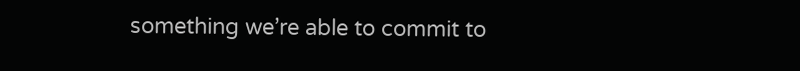something we’re able to commit to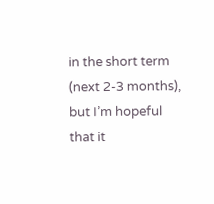in the short term (next 2-3 months), but I’m hopeful that it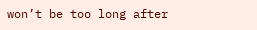won’t be too long after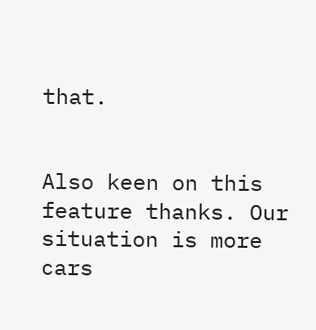that.


Also keen on this feature thanks. Our situation is more cars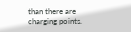than there are charging points.